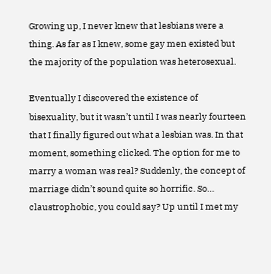Growing up, I never knew that lesbians were a thing. As far as I knew, some gay men existed but the majority of the population was heterosexual.

Eventually I discovered the existence of bisexuality, but it wasn’t until I was nearly fourteen that I finally figured out what a lesbian was. In that moment, something clicked. The option for me to marry a woman was real? Suddenly, the concept of marriage didn’t sound quite so horrific. So… claustrophobic, you could say? Up until I met my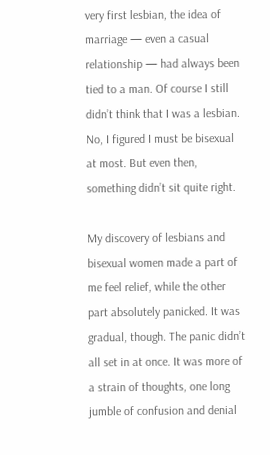very first lesbian, the idea of marriage — even a casual relationship — had always been tied to a man. Of course I still didn’t think that I was a lesbian. No, I figured I must be bisexual at most. But even then, something didn’t sit quite right.

My discovery of lesbians and bisexual women made a part of me feel relief, while the other part absolutely panicked. It was gradual, though. The panic didn’t all set in at once. It was more of a strain of thoughts, one long jumble of confusion and denial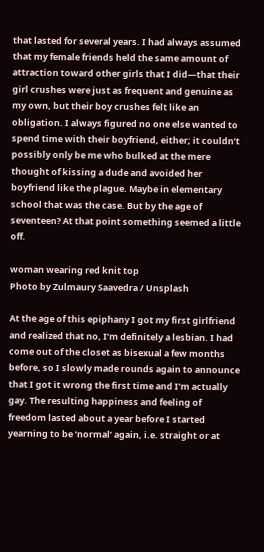that lasted for several years. I had always assumed that my female friends held the same amount of attraction toward other girls that I did—that their girl crushes were just as frequent and genuine as my own, but their boy crushes felt like an obligation. I always figured no one else wanted to spend time with their boyfriend, either; it couldn’t possibly only be me who bulked at the mere thought of kissing a dude and avoided her boyfriend like the plague. Maybe in elementary school that was the case. But by the age of seventeen? At that point something seemed a little off.

woman wearing red knit top
Photo by Zulmaury Saavedra / Unsplash

At the age of this epiphany I got my first girlfriend and realized that no, I’m definitely a lesbian. I had come out of the closet as bisexual a few months before, so I slowly made rounds again to announce that I got it wrong the first time and I’m actually gay. The resulting happiness and feeling of freedom lasted about a year before I started yearning to be ‘normal’ again, i.e. straight or at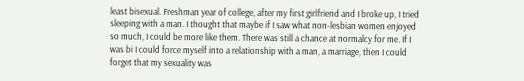least bisexual. Freshman year of college, after my first girlfriend and I broke up, I tried sleeping with a man. I thought that maybe if I saw what non-lesbian women enjoyed so much, I could be more like them. There was still a chance at normalcy for me. If I was bi I could force myself into a relationship with a man, a marriage, then I could forget that my sexuality was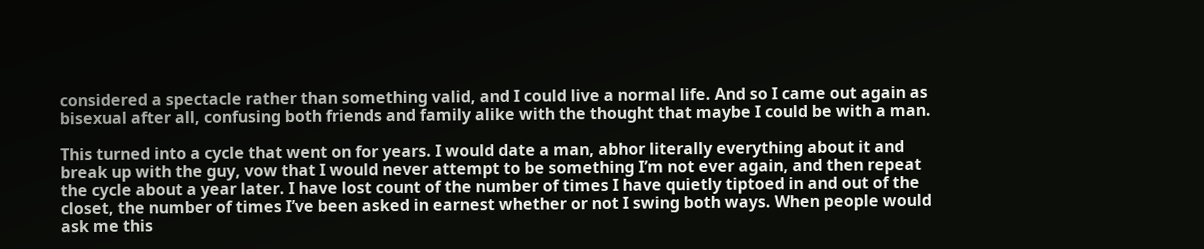considered a spectacle rather than something valid, and I could live a normal life. And so I came out again as bisexual after all, confusing both friends and family alike with the thought that maybe I could be with a man.

This turned into a cycle that went on for years. I would date a man, abhor literally everything about it and break up with the guy, vow that I would never attempt to be something I’m not ever again, and then repeat the cycle about a year later. I have lost count of the number of times I have quietly tiptoed in and out of the closet, the number of times I’ve been asked in earnest whether or not I swing both ways. When people would ask me this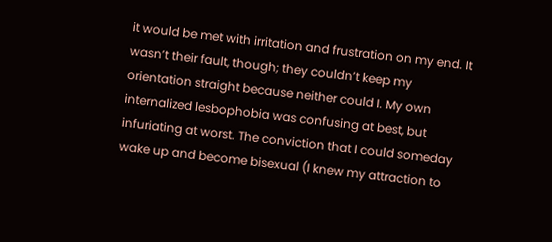it would be met with irritation and frustration on my end. It wasn’t their fault, though; they couldn’t keep my orientation straight because neither could I. My own internalized lesbophobia was confusing at best, but infuriating at worst. The conviction that I could someday wake up and become bisexual (I knew my attraction to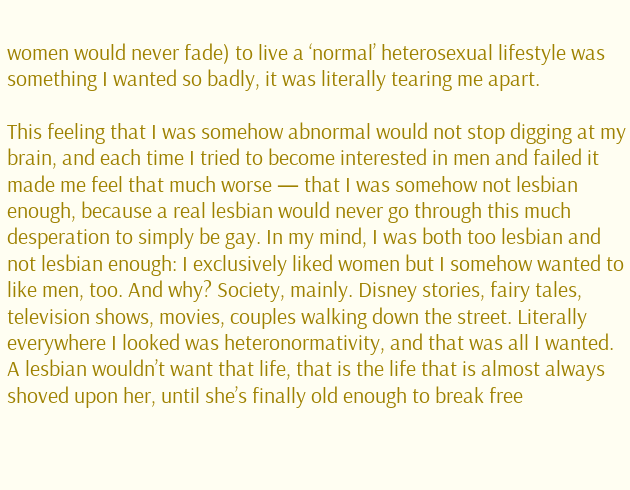women would never fade) to live a ‘normal’ heterosexual lifestyle was something I wanted so badly, it was literally tearing me apart.

This feeling that I was somehow abnormal would not stop digging at my brain, and each time I tried to become interested in men and failed it made me feel that much worse — that I was somehow not lesbian enough, because a real lesbian would never go through this much desperation to simply be gay. In my mind, I was both too lesbian and not lesbian enough: I exclusively liked women but I somehow wanted to like men, too. And why? Society, mainly. Disney stories, fairy tales, television shows, movies, couples walking down the street. Literally everywhere I looked was heteronormativity, and that was all I wanted. A lesbian wouldn’t want that life, that is the life that is almost always shoved upon her, until she’s finally old enough to break free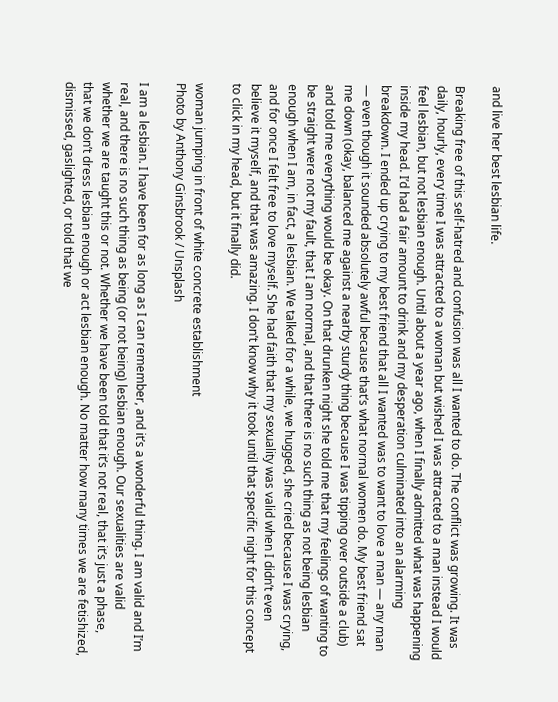and live her best lesbian life.

Breaking free of this self-hatred and confusion was all I wanted to do. The conflict was growing. It was daily, hourly, every time I was attracted to a woman but wished I was attracted to a man instead I would feel lesbian, but not lesbian enough. Until about a year ago, when I finally admitted what was happening inside my head. I’d had a fair amount to drink and my desperation culminated into an alarming breakdown. I ended up crying to my best friend that all I wanted was to want to love a man — any man — even though it sounded absolutely awful because that’s what normal women do. My best friend sat me down (okay, balanced me against a nearby sturdy thing because I was tipping over outside a club) and told me everything would be okay. On that drunken night she told me that my feelings of wanting to be straight were not my fault, that I am normal, and that there is no such thing as not being lesbian enough when I am, in fact, a lesbian. We talked for a while, we hugged, she cried because I was crying, and for once I felt free to love myself. She had faith that my sexuality was valid when I didn’t even believe it myself, and that was amazing. I don’t know why it took until that specific night for this concept to click in my head, but it finally did.

woman jumping in front of white concrete establishment
Photo by Anthony Ginsbrook / Unsplash

I am a lesbian. I have been for as long as I can remember, and it’s a wonderful thing. I am valid and I’m real, and there is no such thing as being (or not being) lesbian enough. Our sexualities are valid whether we are taught this or not. Whether we have been told that it’s not real, that it’s just a phase, that we don’t dress lesbian enough or act lesbian enough. No matter how many times we are fetishized, dismissed, gaslighted, or told that we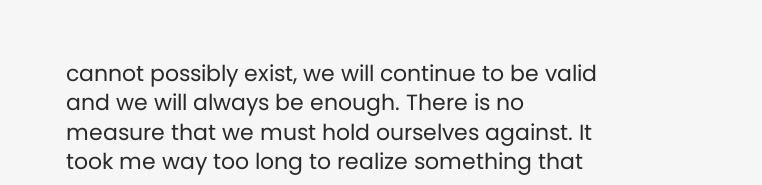cannot possibly exist, we will continue to be valid and we will always be enough. There is no measure that we must hold ourselves against. It took me way too long to realize something that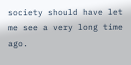society should have let me see a very long time ago.